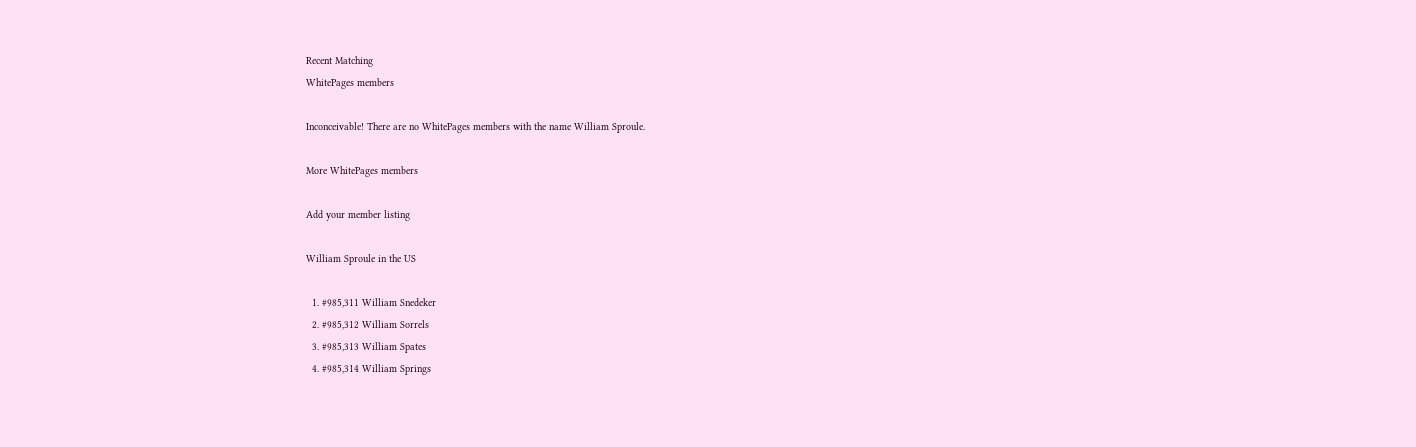Recent Matching
WhitePages members

Inconceivable! There are no WhitePages members with the name William Sproule.

More WhitePages members

Add your member listing

William Sproule in the US

  1. #985,311 William Snedeker
  2. #985,312 William Sorrels
  3. #985,313 William Spates
  4. #985,314 William Springs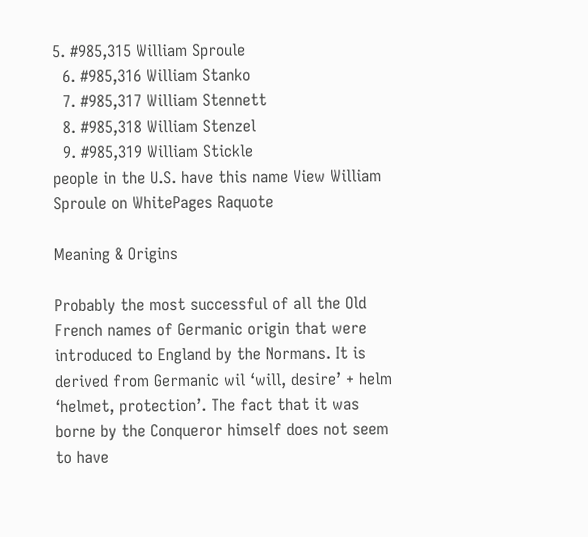5. #985,315 William Sproule
  6. #985,316 William Stanko
  7. #985,317 William Stennett
  8. #985,318 William Stenzel
  9. #985,319 William Stickle
people in the U.S. have this name View William Sproule on WhitePages Raquote

Meaning & Origins

Probably the most successful of all the Old French names of Germanic origin that were introduced to England by the Normans. It is derived from Germanic wil ‘will, desire’ + helm ‘helmet, protection’. The fact that it was borne by the Conqueror himself does not seem to have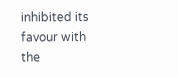inhibited its favour with the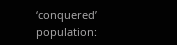‘conquered’ population: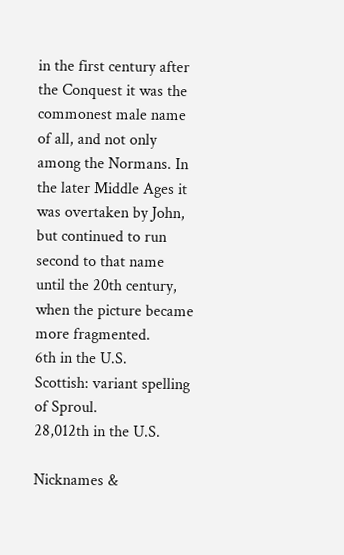in the first century after the Conquest it was the commonest male name of all, and not only among the Normans. In the later Middle Ages it was overtaken by John, but continued to run second to that name until the 20th century, when the picture became more fragmented.
6th in the U.S.
Scottish: variant spelling of Sproul.
28,012th in the U.S.

Nicknames &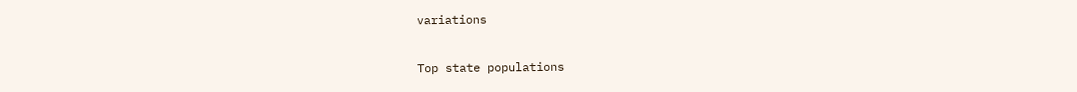variations

Top state populations